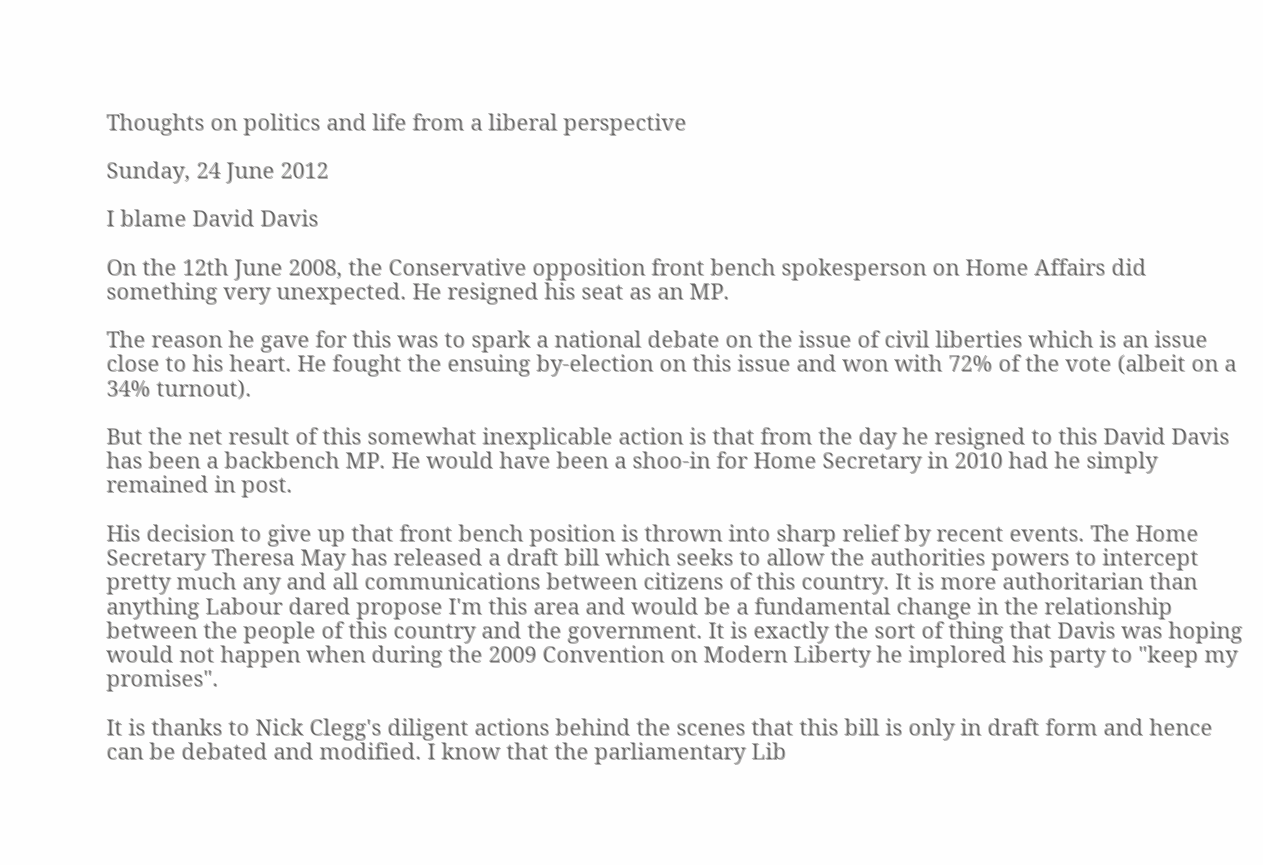Thoughts on politics and life from a liberal perspective

Sunday, 24 June 2012

I blame David Davis

On the 12th June 2008, the Conservative opposition front bench spokesperson on Home Affairs did something very unexpected. He resigned his seat as an MP.

The reason he gave for this was to spark a national debate on the issue of civil liberties which is an issue close to his heart. He fought the ensuing by-election on this issue and won with 72% of the vote (albeit on a 34% turnout).

But the net result of this somewhat inexplicable action is that from the day he resigned to this David Davis has been a backbench MP. He would have been a shoo-in for Home Secretary in 2010 had he simply remained in post.

His decision to give up that front bench position is thrown into sharp relief by recent events. The Home Secretary Theresa May has released a draft bill which seeks to allow the authorities powers to intercept pretty much any and all communications between citizens of this country. It is more authoritarian than anything Labour dared propose I'm this area and would be a fundamental change in the relationship between the people of this country and the government. It is exactly the sort of thing that Davis was hoping would not happen when during the 2009 Convention on Modern Liberty he implored his party to "keep my promises".

It is thanks to Nick Clegg's diligent actions behind the scenes that this bill is only in draft form and hence can be debated and modified. I know that the parliamentary Lib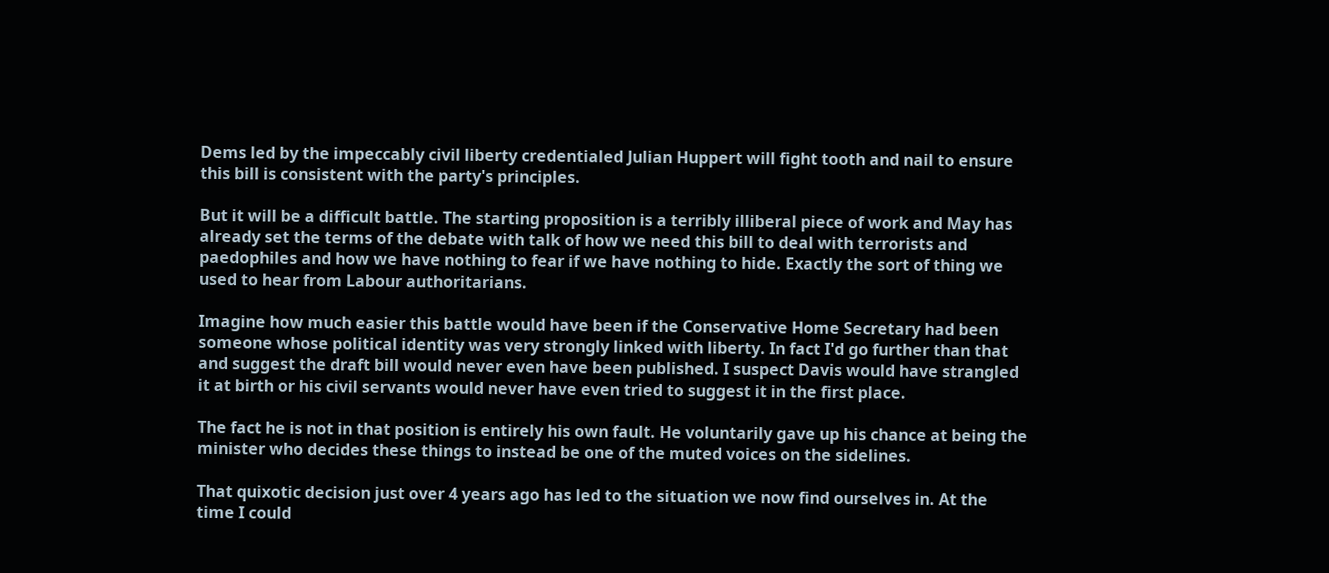Dems led by the impeccably civil liberty credentialed Julian Huppert will fight tooth and nail to ensure this bill is consistent with the party's principles.

But it will be a difficult battle. The starting proposition is a terribly illiberal piece of work and May has already set the terms of the debate with talk of how we need this bill to deal with terrorists and paedophiles and how we have nothing to fear if we have nothing to hide. Exactly the sort of thing we used to hear from Labour authoritarians.

Imagine how much easier this battle would have been if the Conservative Home Secretary had been someone whose political identity was very strongly linked with liberty. In fact I'd go further than that and suggest the draft bill would never even have been published. I suspect Davis would have strangled it at birth or his civil servants would never have even tried to suggest it in the first place.

The fact he is not in that position is entirely his own fault. He voluntarily gave up his chance at being the minister who decides these things to instead be one of the muted voices on the sidelines.

That quixotic decision just over 4 years ago has led to the situation we now find ourselves in. At the time I could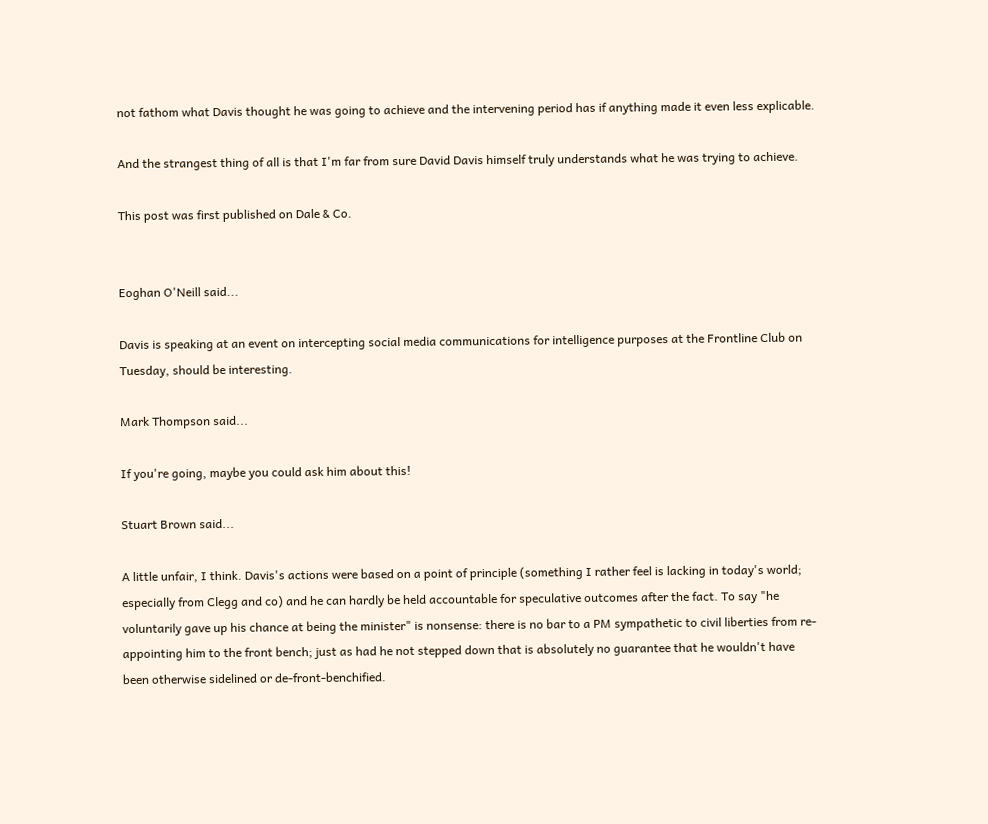not fathom what Davis thought he was going to achieve and the intervening period has if anything made it even less explicable.

And the strangest thing of all is that I'm far from sure David Davis himself truly understands what he was trying to achieve.

This post was first published on Dale & Co.


Eoghan O'Neill said...

Davis is speaking at an event on intercepting social media communications for intelligence purposes at the Frontline Club on Tuesday, should be interesting.

Mark Thompson said...

If you're going, maybe you could ask him about this!

Stuart Brown said...

A little unfair, I think. Davis's actions were based on a point of principle (something I rather feel is lacking in today's world; especially from Clegg and co) and he can hardly be held accountable for speculative outcomes after the fact. To say "he voluntarily gave up his chance at being the minister" is nonsense: there is no bar to a PM sympathetic to civil liberties from re-appointing him to the front bench; just as had he not stepped down that is absolutely no guarantee that he wouldn't have been otherwise sidelined or de-front-benchified.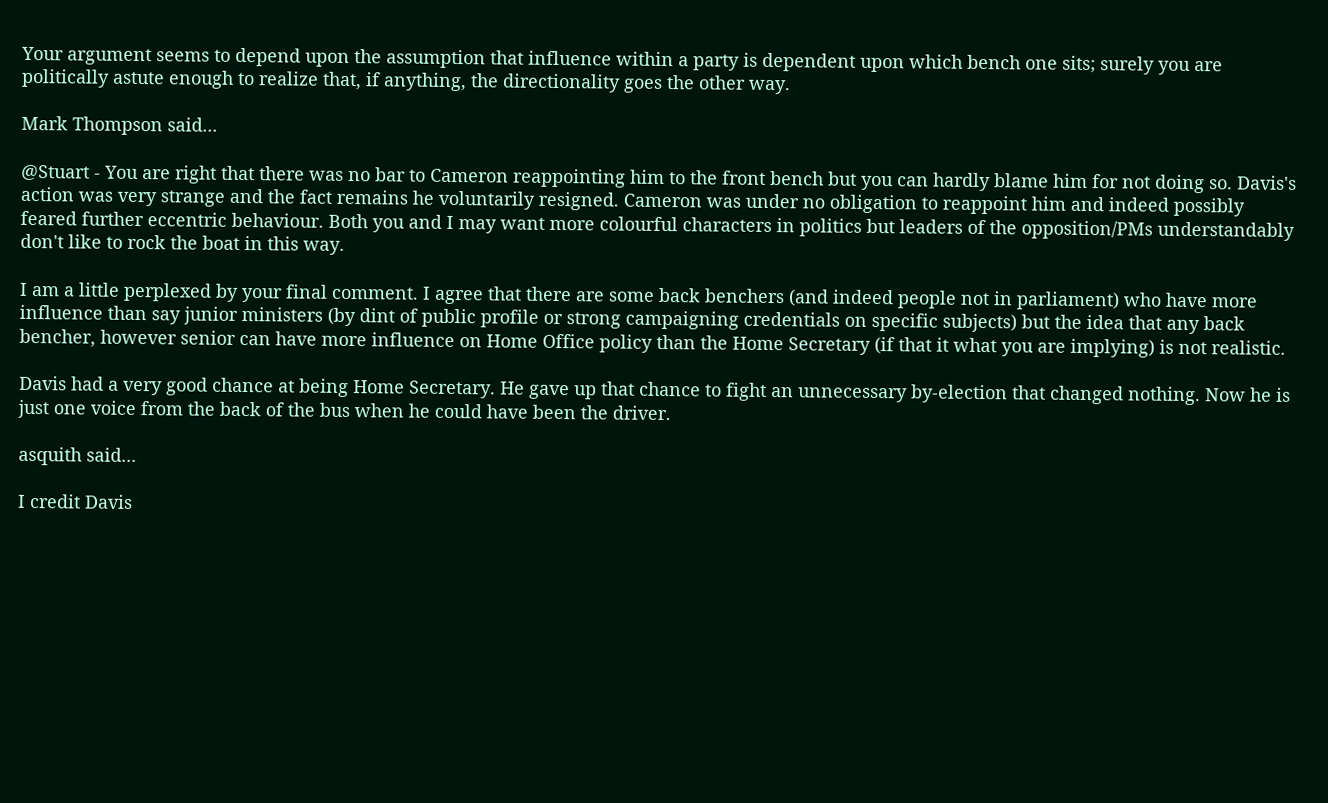Your argument seems to depend upon the assumption that influence within a party is dependent upon which bench one sits; surely you are politically astute enough to realize that, if anything, the directionality goes the other way.

Mark Thompson said...

@Stuart - You are right that there was no bar to Cameron reappointing him to the front bench but you can hardly blame him for not doing so. Davis's action was very strange and the fact remains he voluntarily resigned. Cameron was under no obligation to reappoint him and indeed possibly feared further eccentric behaviour. Both you and I may want more colourful characters in politics but leaders of the opposition/PMs understandably don't like to rock the boat in this way.

I am a little perplexed by your final comment. I agree that there are some back benchers (and indeed people not in parliament) who have more influence than say junior ministers (by dint of public profile or strong campaigning credentials on specific subjects) but the idea that any back bencher, however senior can have more influence on Home Office policy than the Home Secretary (if that it what you are implying) is not realistic.

Davis had a very good chance at being Home Secretary. He gave up that chance to fight an unnecessary by-election that changed nothing. Now he is just one voice from the back of the bus when he could have been the driver.

asquith said...

I credit Davis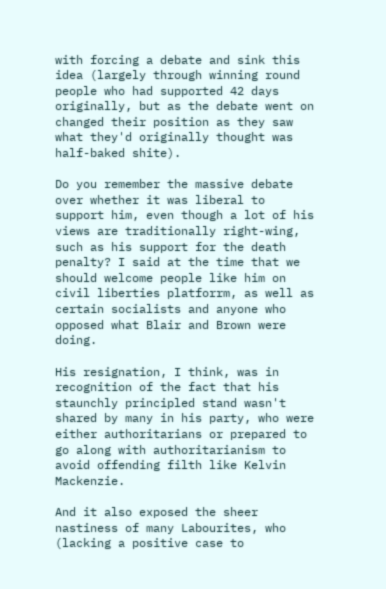with forcing a debate and sink this idea (largely through winning round people who had supported 42 days originally, but as the debate went on changed their position as they saw what they'd originally thought was half-baked shite).

Do you remember the massive debate over whether it was liberal to support him, even though a lot of his views are traditionally right-wing, such as his support for the death penalty? I said at the time that we should welcome people like him on civil liberties platforrm, as well as certain socialists and anyone who opposed what Blair and Brown were doing.

His resignation, I think, was in recognition of the fact that his staunchly principled stand wasn't shared by many in his party, who were either authoritarians or prepared to go along with authoritarianism to avoid offending filth like Kelvin Mackenzie.

And it also exposed the sheer nastiness of many Labourites, who (lacking a positive case to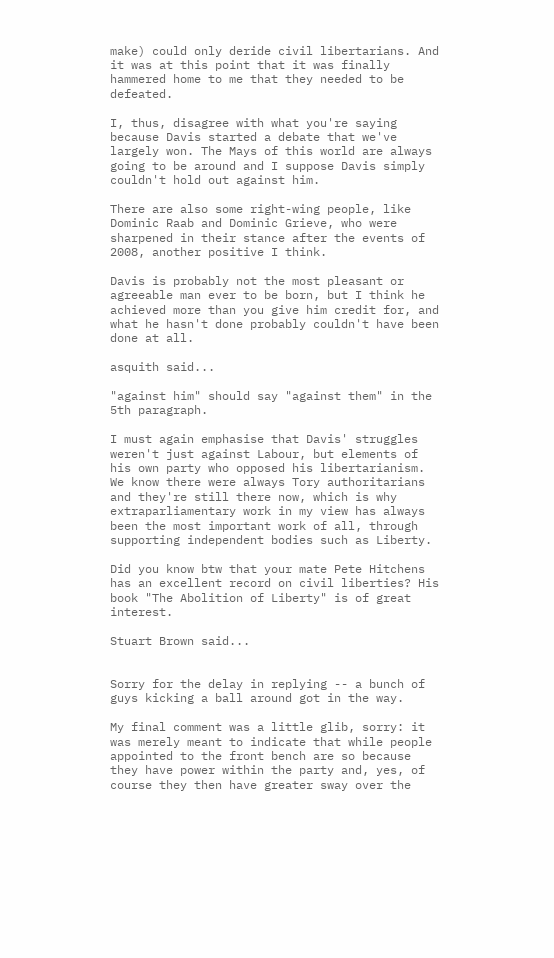make) could only deride civil libertarians. And it was at this point that it was finally hammered home to me that they needed to be defeated.

I, thus, disagree with what you're saying because Davis started a debate that we've largely won. The Mays of this world are always going to be around and I suppose Davis simply couldn't hold out against him.

There are also some right-wing people, like Dominic Raab and Dominic Grieve, who were sharpened in their stance after the events of 2008, another positive I think.

Davis is probably not the most pleasant or agreeable man ever to be born, but I think he achieved more than you give him credit for, and what he hasn't done probably couldn't have been done at all.

asquith said...

"against him" should say "against them" in the 5th paragraph.

I must again emphasise that Davis' struggles weren't just against Labour, but elements of his own party who opposed his libertarianism. We know there were always Tory authoritarians and they're still there now, which is why extraparliamentary work in my view has always been the most important work of all, through supporting independent bodies such as Liberty.

Did you know btw that your mate Pete Hitchens has an excellent record on civil liberties? His book "The Abolition of Liberty" is of great interest.

Stuart Brown said...


Sorry for the delay in replying -- a bunch of guys kicking a ball around got in the way.

My final comment was a little glib, sorry: it was merely meant to indicate that while people appointed to the front bench are so because they have power within the party and, yes, of course they then have greater sway over the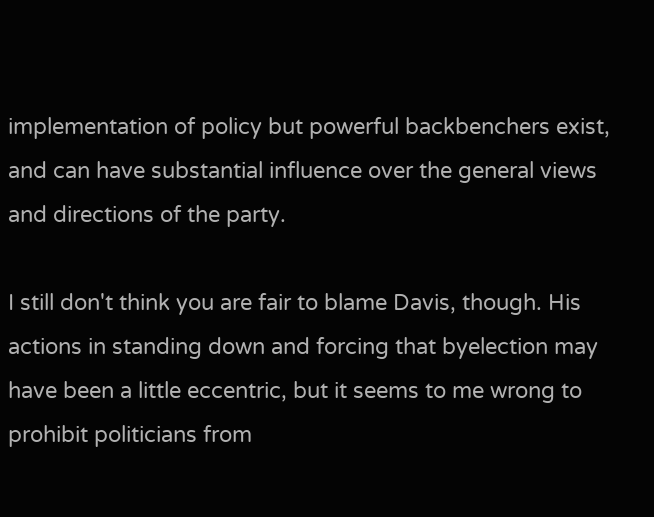implementation of policy but powerful backbenchers exist, and can have substantial influence over the general views and directions of the party.

I still don't think you are fair to blame Davis, though. His actions in standing down and forcing that byelection may have been a little eccentric, but it seems to me wrong to prohibit politicians from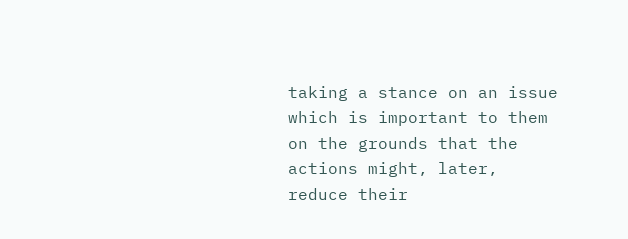taking a stance on an issue which is important to them on the grounds that the actions might, later, reduce their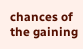chances of the gaining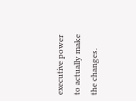executive power to actually make the changes.